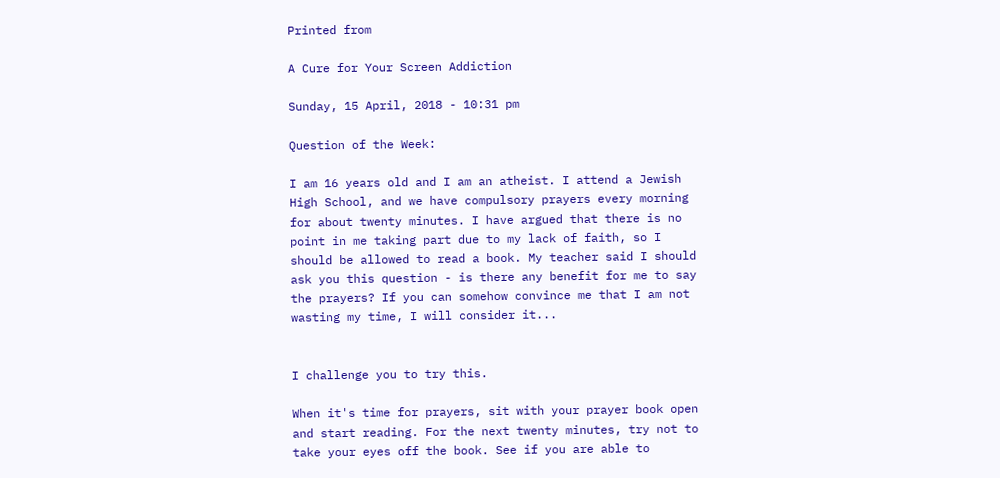Printed from

A Cure for Your Screen Addiction

Sunday, 15 April, 2018 - 10:31 pm

Question of the Week:

I am 16 years old and I am an atheist. I attend a Jewish High School, and we have compulsory prayers every morning for about twenty minutes. I have argued that there is no point in me taking part due to my lack of faith, so I should be allowed to read a book. My teacher said I should ask you this question - is there any benefit for me to say the prayers? If you can somehow convince me that I am not wasting my time, I will consider it...


I challenge you to try this.

When it's time for prayers, sit with your prayer book open and start reading. For the next twenty minutes, try not to take your eyes off the book. See if you are able to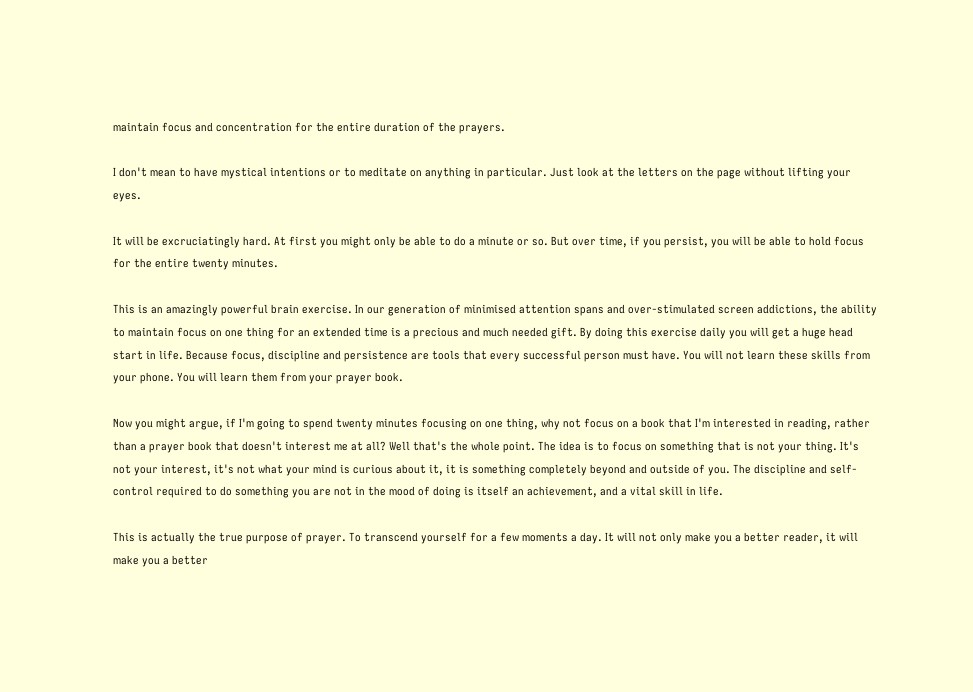maintain focus and concentration for the entire duration of the prayers.

I don't mean to have mystical intentions or to meditate on anything in particular. Just look at the letters on the page without lifting your eyes.

It will be excruciatingly hard. At first you might only be able to do a minute or so. But over time, if you persist, you will be able to hold focus for the entire twenty minutes.

This is an amazingly powerful brain exercise. In our generation of minimised attention spans and over-stimulated screen addictions, the ability to maintain focus on one thing for an extended time is a precious and much needed gift. By doing this exercise daily you will get a huge head start in life. Because focus, discipline and persistence are tools that every successful person must have. You will not learn these skills from your phone. You will learn them from your prayer book.

Now you might argue, if I'm going to spend twenty minutes focusing on one thing, why not focus on a book that I'm interested in reading, rather than a prayer book that doesn't interest me at all? Well that's the whole point. The idea is to focus on something that is not your thing. It's not your interest, it's not what your mind is curious about it, it is something completely beyond and outside of you. The discipline and self-control required to do something you are not in the mood of doing is itself an achievement, and a vital skill in life.

This is actually the true purpose of prayer. To transcend yourself for a few moments a day. It will not only make you a better reader, it will make you a better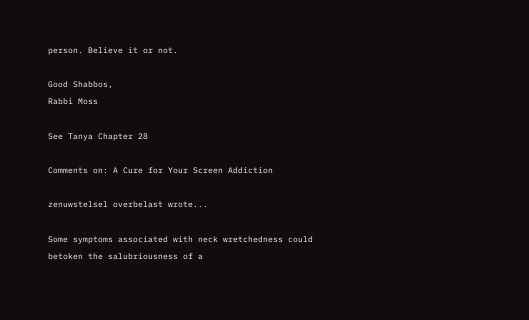person. Believe it or not.

Good Shabbos,
Rabbi Moss

See Tanya Chapter 28

Comments on: A Cure for Your Screen Addiction

zenuwstelsel overbelast wrote...

Some symptoms associated with neck wretchedness could betoken the salubriousness of a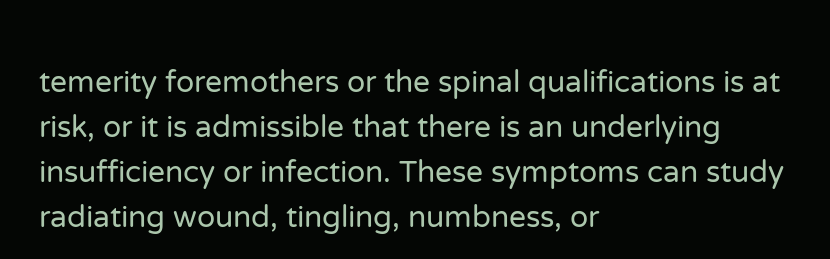temerity foremothers or the spinal qualifications is at risk, or it is admissible that there is an underlying insufficiency or infection. These symptoms can study radiating wound, tingling, numbness, or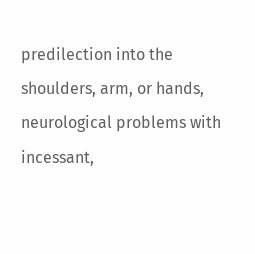predilection into the shoulders, arm, or hands, neurological problems with incessant,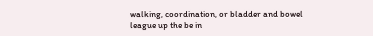walking, coordination, or bladder and bowel league up the be in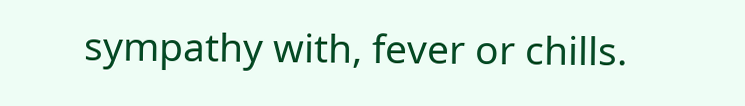sympathy with, fever or chills.